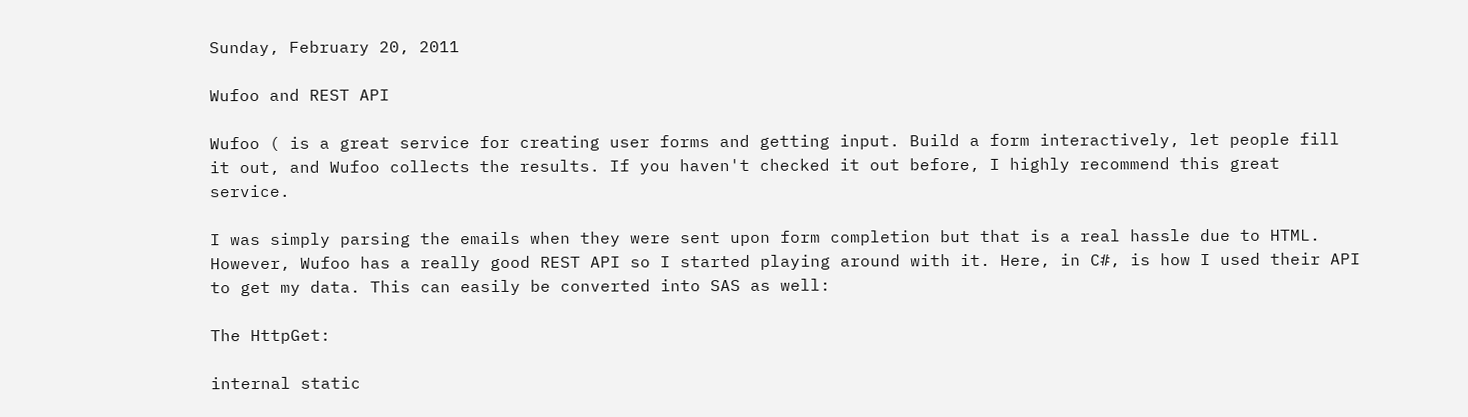Sunday, February 20, 2011

Wufoo and REST API

Wufoo ( is a great service for creating user forms and getting input. Build a form interactively, let people fill it out, and Wufoo collects the results. If you haven't checked it out before, I highly recommend this great service.

I was simply parsing the emails when they were sent upon form completion but that is a real hassle due to HTML. However, Wufoo has a really good REST API so I started playing around with it. Here, in C#, is how I used their API to get my data. This can easily be converted into SAS as well:

The HttpGet:

internal static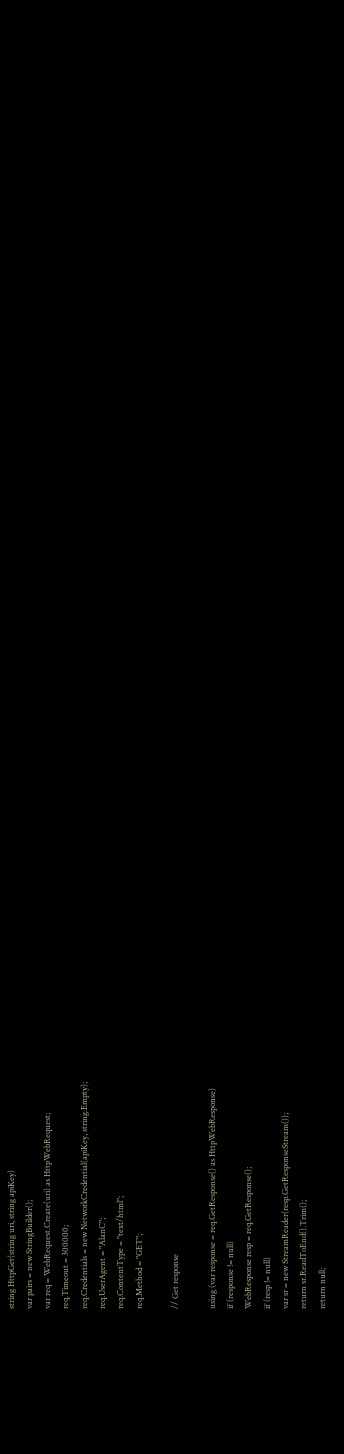string HttpGet(string uri, string apiKey)
var pairs = new StringBuilder();
var req = WebRequest.Create(uri) as HttpWebRequest;
req.Timeout = 300000;
req.Credentials = new NetworkCredential(apiKey, string.Empty);
req.UserAgent = "AlanC";
req.ContentType = "text/html";
req.Method = "GET";

// Get response

using (var response = req.GetResponse() as HttpWebResponse)
if (response != null)
WebResponse resp = req.GetResponse();
if (resp != null)
var sr = new StreamReader(resp.GetResponseStream());
return sr.ReadToEnd().Trim();
return null;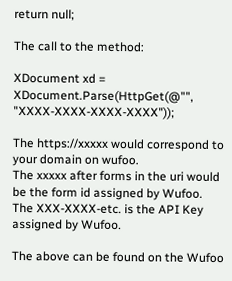return null;

The call to the method:

XDocument xd = XDocument.Parse(HttpGet(@"", "XXXX-XXXX-XXXX-XXXX"));

The https://xxxxx would correspond to your domain on wufoo.
The xxxxx after forms in the uri would be the form id assigned by Wufoo.
The XXX-XXXX-etc. is the API Key assigned by Wufoo.

The above can be found on the Wufoo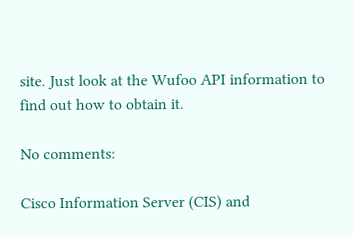site. Just look at the Wufoo API information to find out how to obtain it.

No comments:

Cisco Information Server (CIS) and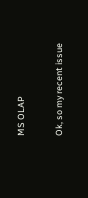MS OLAP

Ok, so my recent issue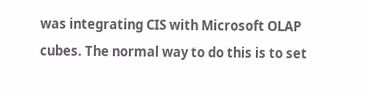was integrating CIS with Microsoft OLAP cubes. The normal way to do this is to set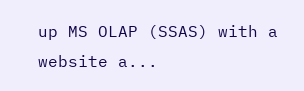up MS OLAP (SSAS) with a website a...